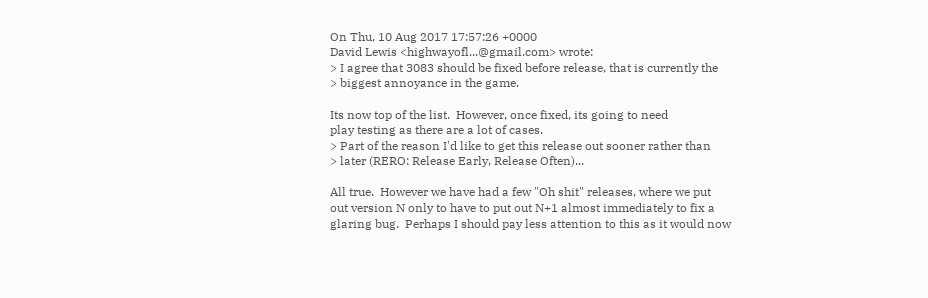On Thu, 10 Aug 2017 17:57:26 +0000
David Lewis <highwayofl...@gmail.com> wrote:
> I agree that 3083 should be fixed before release, that is currently the
> biggest annoyance in the game.

Its now top of the list.  However, once fixed, its going to need
play testing as there are a lot of cases.
> Part of the reason I'd like to get this release out sooner rather than
> later (RERO: Release Early, Release Often)...

All true.  However we have had a few "Oh shit" releases, where we put
out version N only to have to put out N+1 almost immediately to fix a
glaring bug.  Perhaps I should pay less attention to this as it would now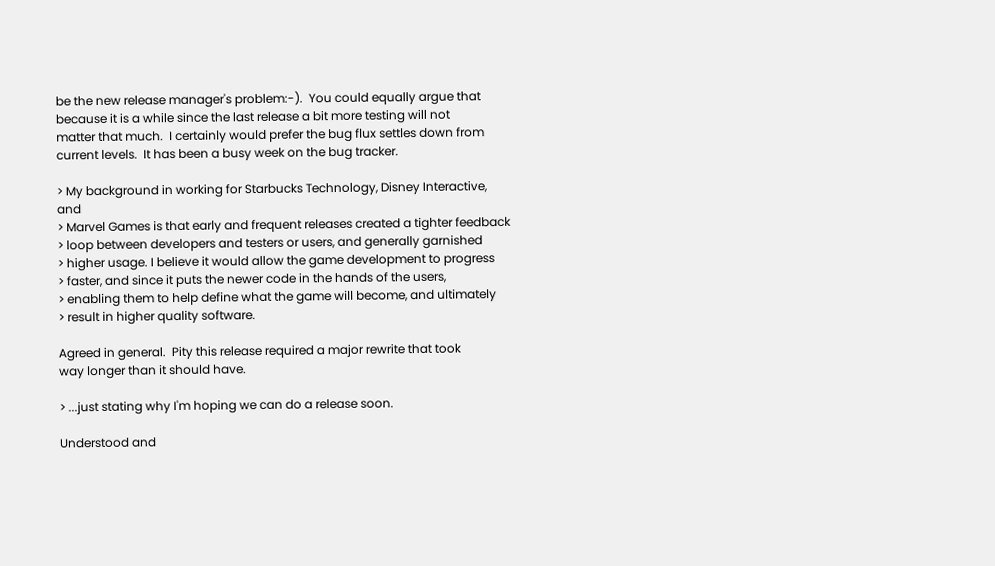be the new release manager's problem:-).  You could equally argue that
because it is a while since the last release a bit more testing will not
matter that much.  I certainly would prefer the bug flux settles down from
current levels.  It has been a busy week on the bug tracker.

> My background in working for Starbucks Technology, Disney Interactive, and
> Marvel Games is that early and frequent releases created a tighter feedback
> loop between developers and testers or users, and generally garnished
> higher usage. I believe it would allow the game development to progress
> faster, and since it puts the newer code in the hands of the users,
> enabling them to help define what the game will become, and ultimately
> result in higher quality software.

Agreed in general.  Pity this release required a major rewrite that took
way longer than it should have.

> ...just stating why I'm hoping we can do a release soon.

Understood and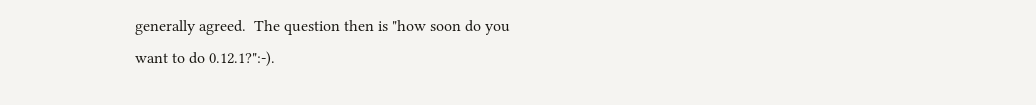generally agreed.  The question then is "how soon do you
want to do 0.12.1?":-).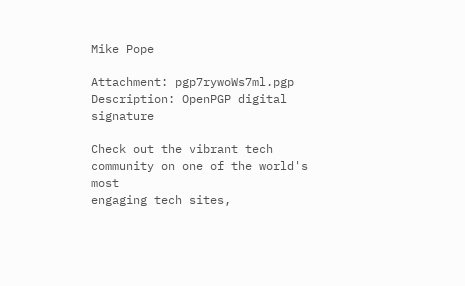Mike Pope

Attachment: pgp7rywoWs7ml.pgp
Description: OpenPGP digital signature

Check out the vibrant tech community on one of the world's most
engaging tech sites,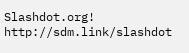Slashdot.org! http://sdm.link/slashdot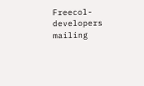Freecol-developers mailing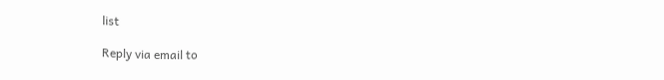list

Reply via email to